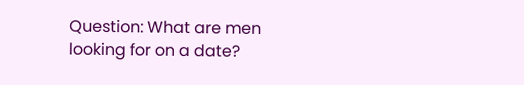Question: What are men looking for on a date?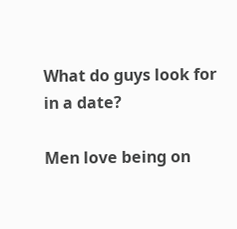What do guys look for in a date?

Men love being on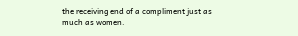the receiving end of a compliment just as much as women.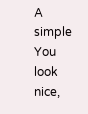A simple You look nice,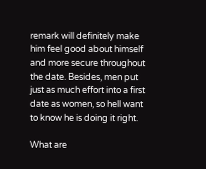remark will definitely make him feel good about himself and more secure throughout the date. Besides, men put just as much effort into a first date as women, so hell want to know he is doing it right.

What are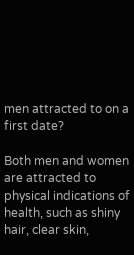men attracted to on a first date?

Both men and women are attracted to physical indications of health, such as shiny hair, clear skin,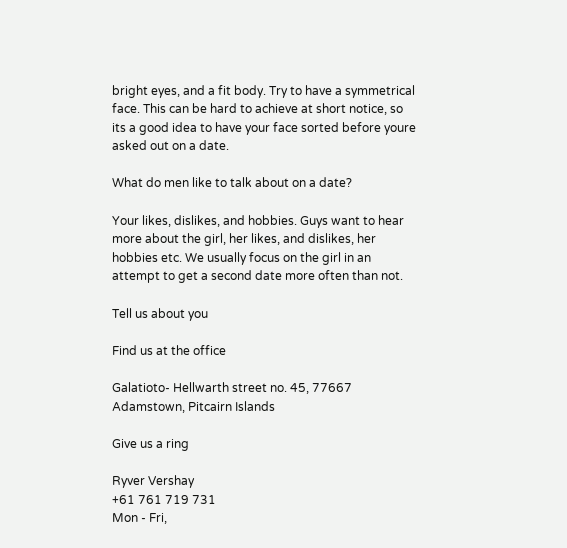bright eyes, and a fit body. Try to have a symmetrical face. This can be hard to achieve at short notice, so its a good idea to have your face sorted before youre asked out on a date.

What do men like to talk about on a date?

Your likes, dislikes, and hobbies. Guys want to hear more about the girl, her likes, and dislikes, her hobbies etc. We usually focus on the girl in an attempt to get a second date more often than not.

Tell us about you

Find us at the office

Galatioto- Hellwarth street no. 45, 77667 Adamstown, Pitcairn Islands

Give us a ring

Ryver Vershay
+61 761 719 731
Mon - Fri,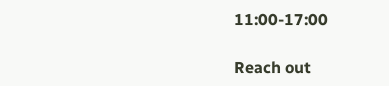11:00-17:00

Reach out